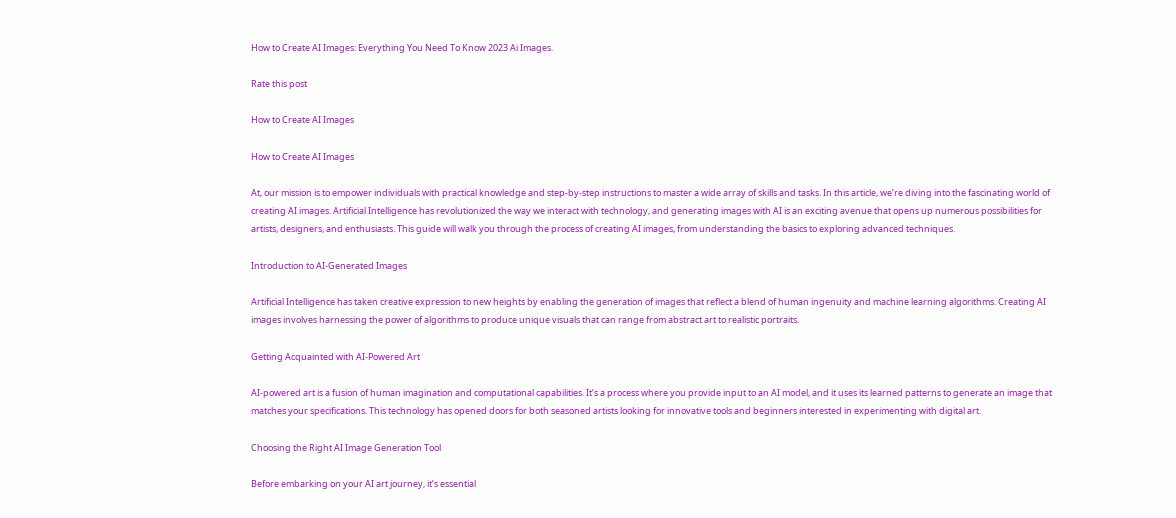How to Create AI Images: Everything You Need To Know 2023 Ai Images.

Rate this post

How to Create AI Images

How to Create AI Images

At, our mission is to empower individuals with practical knowledge and step-by-step instructions to master a wide array of skills and tasks. In this article, we’re diving into the fascinating world of creating AI images. Artificial Intelligence has revolutionized the way we interact with technology, and generating images with AI is an exciting avenue that opens up numerous possibilities for artists, designers, and enthusiasts. This guide will walk you through the process of creating AI images, from understanding the basics to exploring advanced techniques.

Introduction to AI-Generated Images

Artificial Intelligence has taken creative expression to new heights by enabling the generation of images that reflect a blend of human ingenuity and machine learning algorithms. Creating AI images involves harnessing the power of algorithms to produce unique visuals that can range from abstract art to realistic portraits.

Getting Acquainted with AI-Powered Art

AI-powered art is a fusion of human imagination and computational capabilities. It’s a process where you provide input to an AI model, and it uses its learned patterns to generate an image that matches your specifications. This technology has opened doors for both seasoned artists looking for innovative tools and beginners interested in experimenting with digital art.

Choosing the Right AI Image Generation Tool

Before embarking on your AI art journey, it’s essential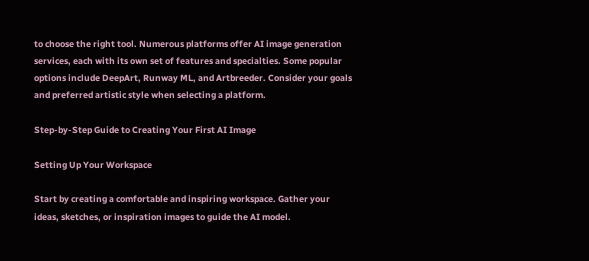to choose the right tool. Numerous platforms offer AI image generation services, each with its own set of features and specialties. Some popular options include DeepArt, Runway ML, and Artbreeder. Consider your goals and preferred artistic style when selecting a platform.

Step-by-Step Guide to Creating Your First AI Image

Setting Up Your Workspace

Start by creating a comfortable and inspiring workspace. Gather your ideas, sketches, or inspiration images to guide the AI model.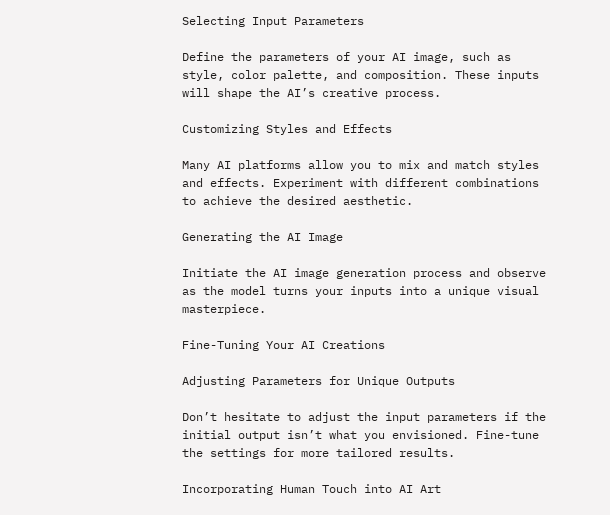Selecting Input Parameters

Define the parameters of your AI image, such as style, color palette, and composition. These inputs will shape the AI’s creative process.

Customizing Styles and Effects

Many AI platforms allow you to mix and match styles and effects. Experiment with different combinations to achieve the desired aesthetic.

Generating the AI Image

Initiate the AI image generation process and observe as the model turns your inputs into a unique visual masterpiece.

Fine-Tuning Your AI Creations

Adjusting Parameters for Unique Outputs

Don’t hesitate to adjust the input parameters if the initial output isn’t what you envisioned. Fine-tune the settings for more tailored results.

Incorporating Human Touch into AI Art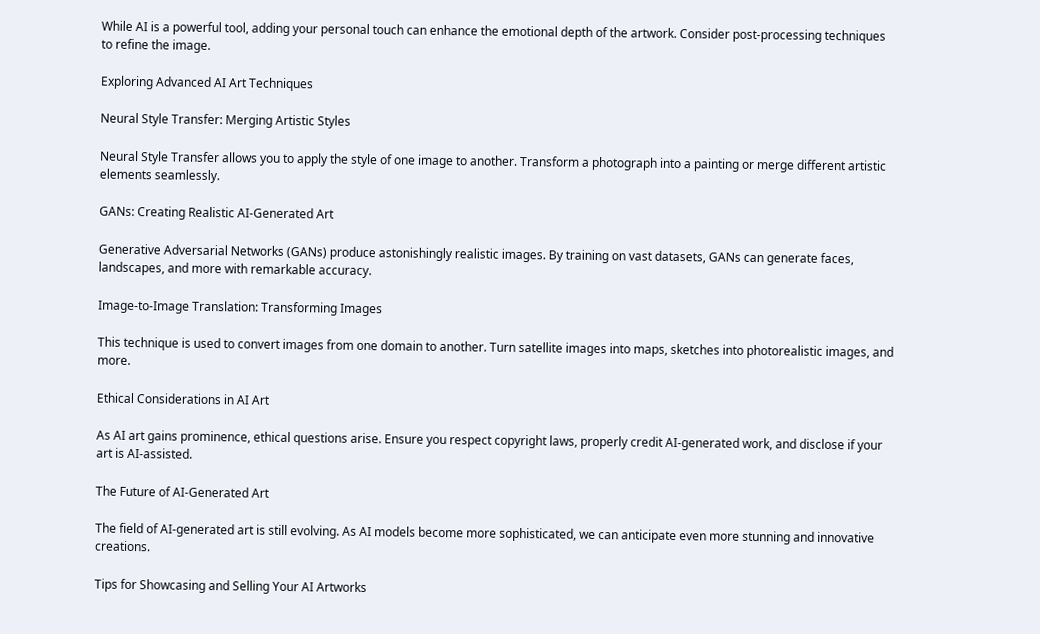While AI is a powerful tool, adding your personal touch can enhance the emotional depth of the artwork. Consider post-processing techniques to refine the image.

Exploring Advanced AI Art Techniques

Neural Style Transfer: Merging Artistic Styles

Neural Style Transfer allows you to apply the style of one image to another. Transform a photograph into a painting or merge different artistic elements seamlessly.

GANs: Creating Realistic AI-Generated Art

Generative Adversarial Networks (GANs) produce astonishingly realistic images. By training on vast datasets, GANs can generate faces, landscapes, and more with remarkable accuracy.

Image-to-Image Translation: Transforming Images

This technique is used to convert images from one domain to another. Turn satellite images into maps, sketches into photorealistic images, and more.

Ethical Considerations in AI Art

As AI art gains prominence, ethical questions arise. Ensure you respect copyright laws, properly credit AI-generated work, and disclose if your art is AI-assisted.

The Future of AI-Generated Art

The field of AI-generated art is still evolving. As AI models become more sophisticated, we can anticipate even more stunning and innovative creations.

Tips for Showcasing and Selling Your AI Artworks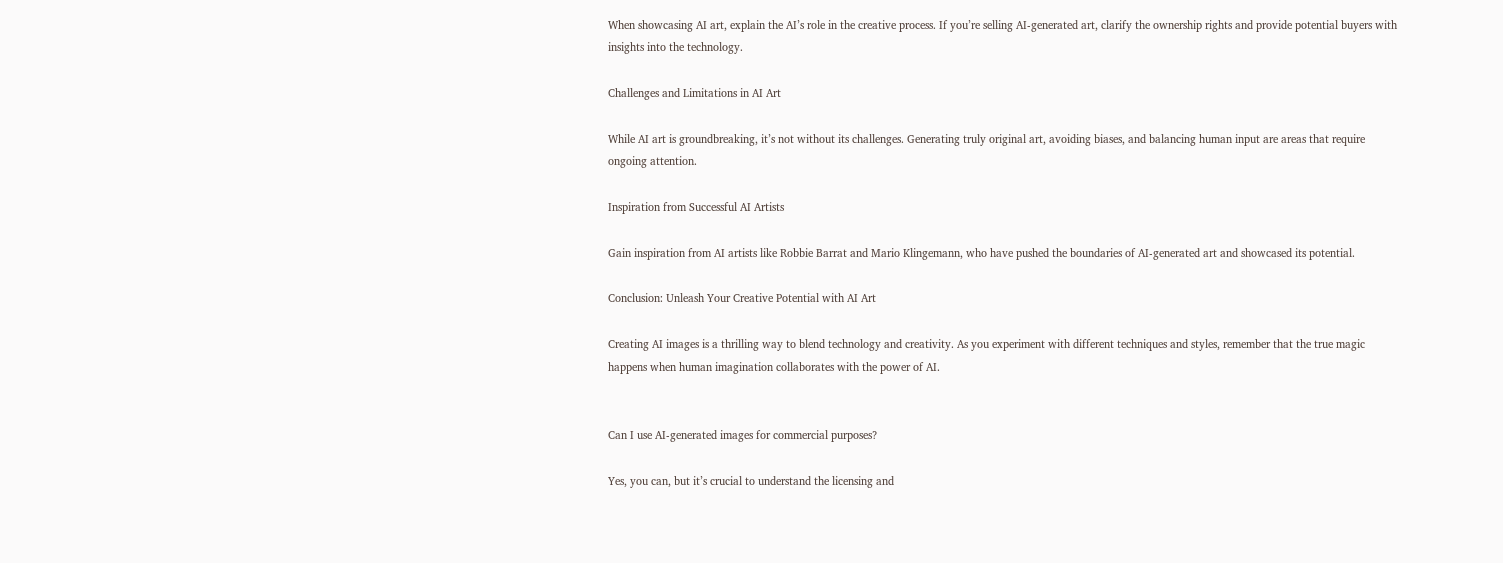When showcasing AI art, explain the AI’s role in the creative process. If you’re selling AI-generated art, clarify the ownership rights and provide potential buyers with insights into the technology.

Challenges and Limitations in AI Art

While AI art is groundbreaking, it’s not without its challenges. Generating truly original art, avoiding biases, and balancing human input are areas that require ongoing attention.

Inspiration from Successful AI Artists

Gain inspiration from AI artists like Robbie Barrat and Mario Klingemann, who have pushed the boundaries of AI-generated art and showcased its potential.

Conclusion: Unleash Your Creative Potential with AI Art

Creating AI images is a thrilling way to blend technology and creativity. As you experiment with different techniques and styles, remember that the true magic happens when human imagination collaborates with the power of AI.


Can I use AI-generated images for commercial purposes?

Yes, you can, but it’s crucial to understand the licensing and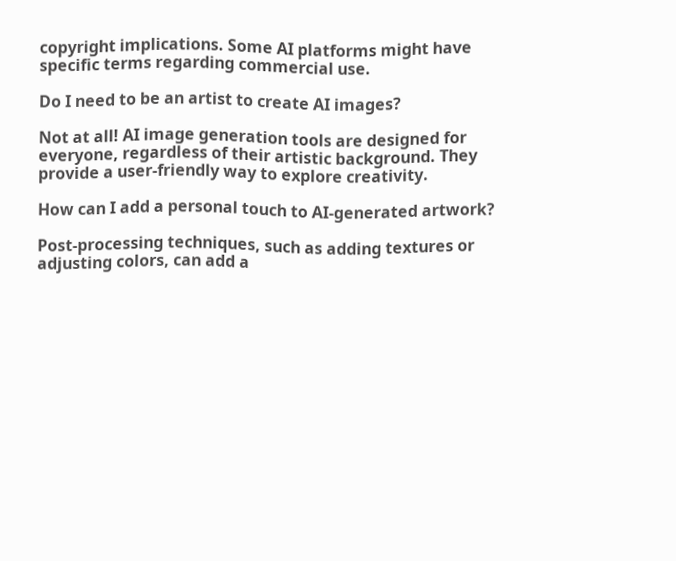copyright implications. Some AI platforms might have specific terms regarding commercial use.

Do I need to be an artist to create AI images?

Not at all! AI image generation tools are designed for everyone, regardless of their artistic background. They provide a user-friendly way to explore creativity.

How can I add a personal touch to AI-generated artwork?

Post-processing techniques, such as adding textures or adjusting colors, can add a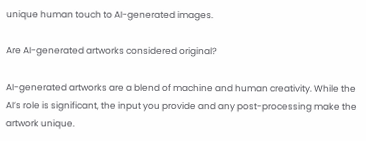unique human touch to AI-generated images.

Are AI-generated artworks considered original?

AI-generated artworks are a blend of machine and human creativity. While the AI’s role is significant, the input you provide and any post-processing make the artwork unique.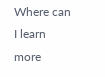Where can I learn more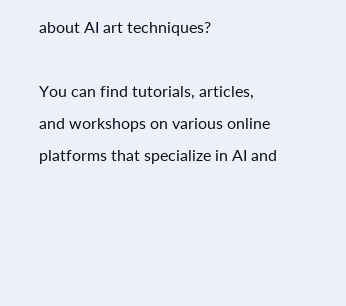about AI art techniques?

You can find tutorials, articles, and workshops on various online platforms that specialize in AI and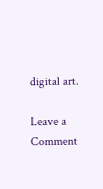digital art.

Leave a Comment